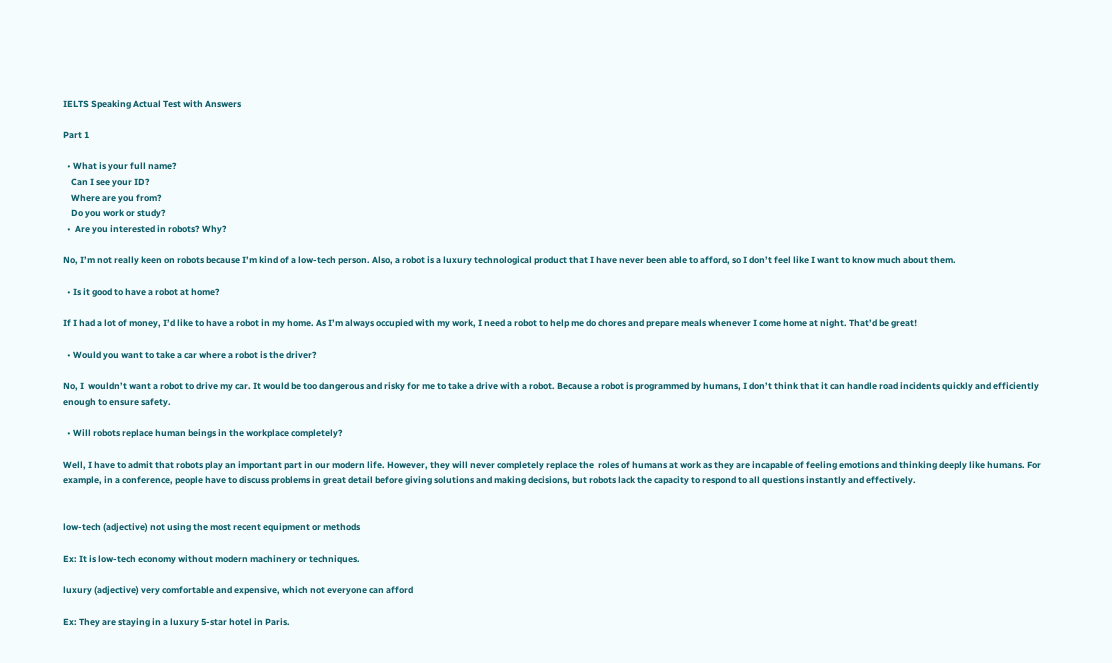IELTS Speaking Actual Test with Answers

Part 1

  • What is your full name?
    Can I see your ID?
    Where are you from?
    Do you work or study?
  •  Are you interested in robots? Why?

No, I’m not really keen on robots because I’m kind of a low-tech person. Also, a robot is a luxury technological product that I have never been able to afford, so I don’t feel like I want to know much about them.

  • Is it good to have a robot at home?

If I had a lot of money, I’d like to have a robot in my home. As I’m always occupied with my work, I need a robot to help me do chores and prepare meals whenever I come home at night. That’d be great!

  • Would you want to take a car where a robot is the driver?

No, I  wouldn’t want a robot to drive my car. It would be too dangerous and risky for me to take a drive with a robot. Because a robot is programmed by humans, I don’t think that it can handle road incidents quickly and efficiently enough to ensure safety.

  • Will robots replace human beings in the workplace completely?

Well, I have to admit that robots play an important part in our modern life. However, they will never completely replace the  roles of humans at work as they are incapable of feeling emotions and thinking deeply like humans. For example, in a conference, people have to discuss problems in great detail before giving solutions and making decisions, but robots lack the capacity to respond to all questions instantly and effectively.


low-tech (adjective) not using the most recent equipment or methods

Ex: It is low-tech economy without modern machinery or techniques.

luxury (adjective) very comfortable and expensive, which not everyone can afford

Ex: They are staying in a luxury 5-star hotel in Paris.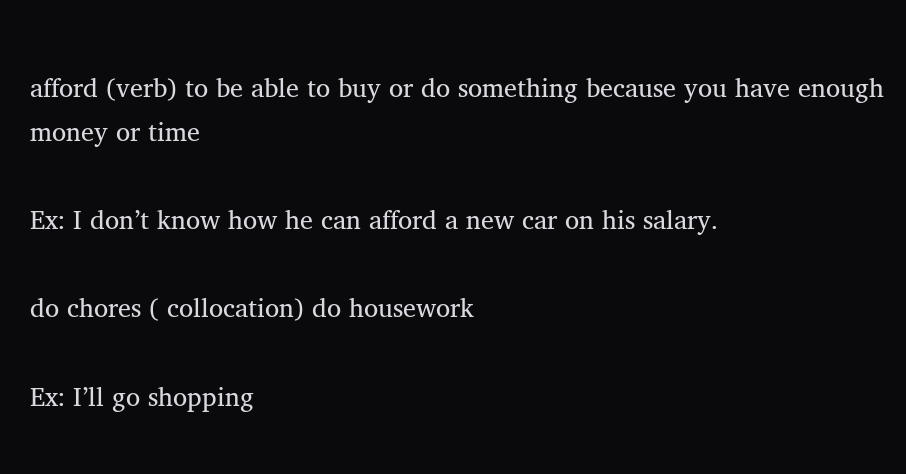afford (verb) to be able to buy or do something because you have enough money or time

Ex: I don’t know how he can afford a new car on his salary.

do chores ( collocation) do housework

Ex: I’ll go shopping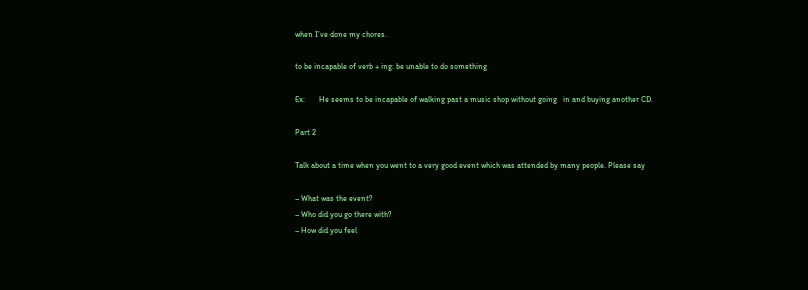when I’ve done my chores.

to be incapable of verb + ing: be unable to do something

Ex:       He seems to be incapable of walking past a music shop without going   in and buying another CD.

Part 2

Talk about a time when you went to a very good event which was attended by many people. Please say

– What was the event?
– Who did you go there with?
– How did you feel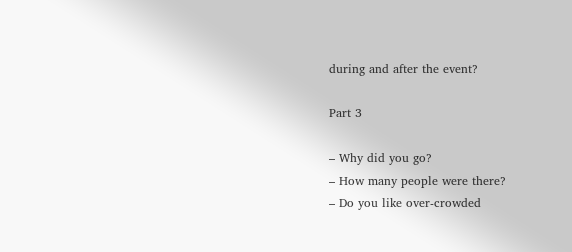during and after the event?

Part 3

– Why did you go?
– How many people were there?
– Do you like over-crowded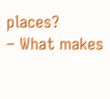places?
– What makes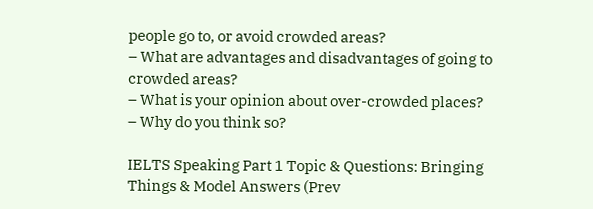people go to, or avoid crowded areas?
– What are advantages and disadvantages of going to crowded areas?
– What is your opinion about over-crowded places?
– Why do you think so?

IELTS Speaking Part 1 Topic & Questions: Bringing Things & Model Answers (Prev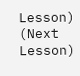Lesson)
(Next Lesson)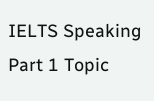IELTS Speaking Part 1 Topic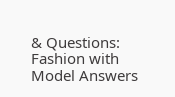& Questions: Fashion with Model Answers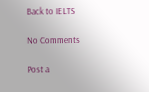Back to IELTS

No Comments

Post a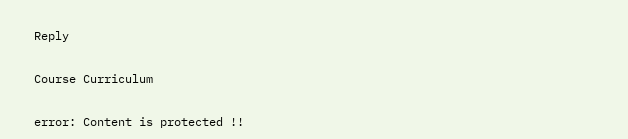Reply

Course Curriculum

error: Content is protected !!